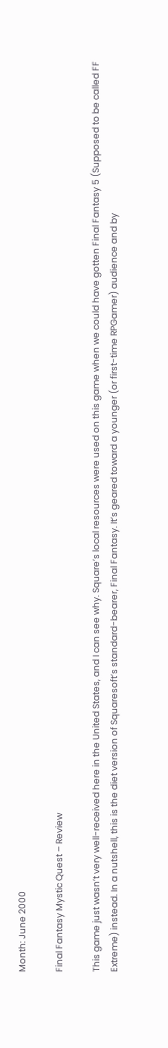Month: June 2000

Final Fantasy Mystic Quest – Review

This game just wasn’t very well-received here in the United States, and I can see why. Square’s local resources were used on this game when we could have gotten Final Fantasy 5 (Supposed to be called FF Extreme) instead. In a nutshell, this is the diet version of Squaresoft’s standard-bearer, Final Fantasy. It’s geared toward a younger (or first-time RPGamer) audience and by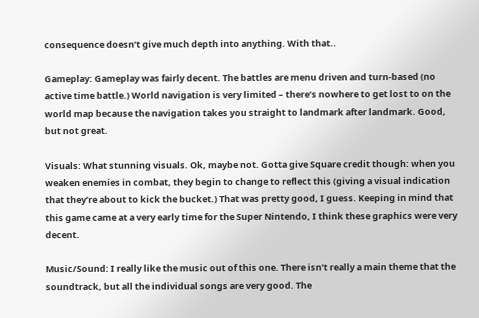consequence doesn’t give much depth into anything. With that..

Gameplay: Gameplay was fairly decent. The battles are menu driven and turn-based (no active time battle.) World navigation is very limited – there’s nowhere to get lost to on the world map because the navigation takes you straight to landmark after landmark. Good, but not great.

Visuals: What stunning visuals. Ok, maybe not. Gotta give Square credit though: when you weaken enemies in combat, they begin to change to reflect this (giving a visual indication that they’re about to kick the bucket.) That was pretty good, I guess. Keeping in mind that this game came at a very early time for the Super Nintendo, I think these graphics were very decent.

Music/Sound: I really like the music out of this one. There isn’t really a main theme that the soundtrack, but all the individual songs are very good. The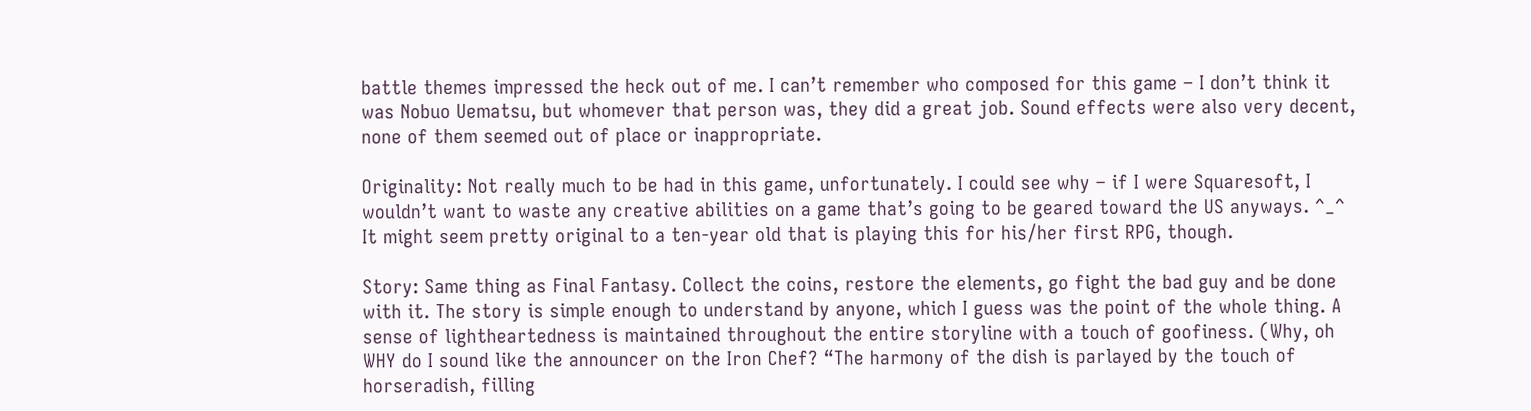battle themes impressed the heck out of me. I can’t remember who composed for this game – I don’t think it was Nobuo Uematsu, but whomever that person was, they did a great job. Sound effects were also very decent, none of them seemed out of place or inappropriate.

Originality: Not really much to be had in this game, unfortunately. I could see why – if I were Squaresoft, I wouldn’t want to waste any creative abilities on a game that’s going to be geared toward the US anyways. ^_^ It might seem pretty original to a ten-year old that is playing this for his/her first RPG, though.

Story: Same thing as Final Fantasy. Collect the coins, restore the elements, go fight the bad guy and be done with it. The story is simple enough to understand by anyone, which I guess was the point of the whole thing. A sense of lightheartedness is maintained throughout the entire storyline with a touch of goofiness. (Why, oh WHY do I sound like the announcer on the Iron Chef? “The harmony of the dish is parlayed by the touch of horseradish, filling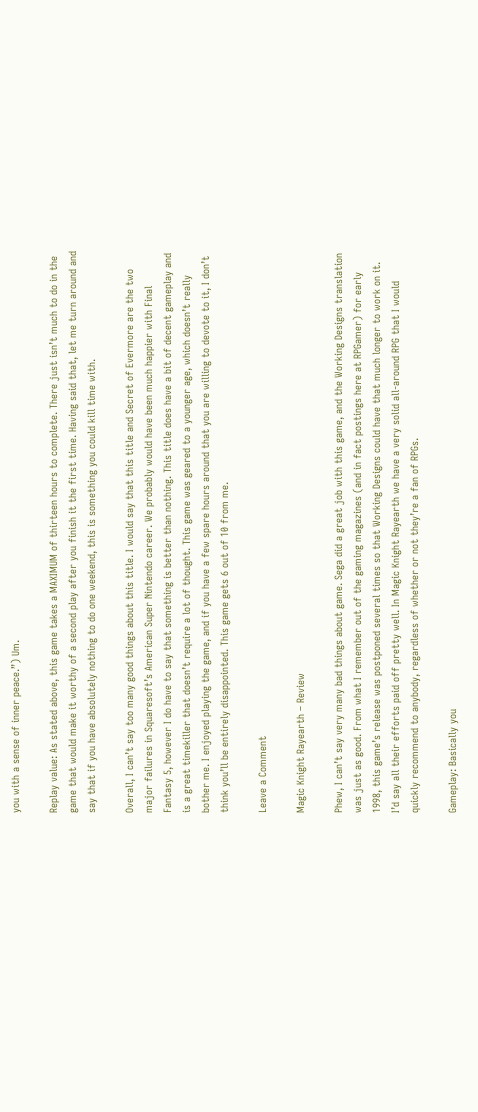you with a sense of inner peace.”) Um.

Replay value: As stated above, this game takes a MAXIMUM of thirteen hours to complete. There just isn’t much to do in the game that would make it worthy of a second play after you finish it the first time. Having said that, let me turn around and say that if you have absolutely nothing to do one weekend, this is something you could kill time with.

Overall, I can’t say too many good things about this title. I would say that this title and Secret of Evermore are the two major failures in Squaresoft’s American Super Nintendo career. We probably would have been much happier with Final Fantasy 5, however I do have to say that something is better than nothing. This title does have a bit of decent gameplay and is a great timekiller that doesn’t require a lot of thought. This game was geared to a younger age, which doesn’t really bother me. I enjoyed playing the game, and if you have a few spare hours around that you are willing to devote to it, I don’t think you’ll be entirely disappointed. This game gets 6 out of 10 from me.

Leave a Comment

Magic Knight Rayearth – Review

Phew, I can’t say very many bad things about game. Sega did a great job with this game, and the Working Designs translation was just as good. From what I remember out of the gaming magazines (and in fact postings here at RPGamer) for early 1998, this game’s release was postponed several times so that Working Designs could have that much longer to work on it. I’d say all their efforts paid off pretty well. In Magic Knight Rayearth we have a very solid all-around RPG that I would quickly recommend to anybody, regardless of whether or not they’re a fan of RPGs.

Gameplay: Basically you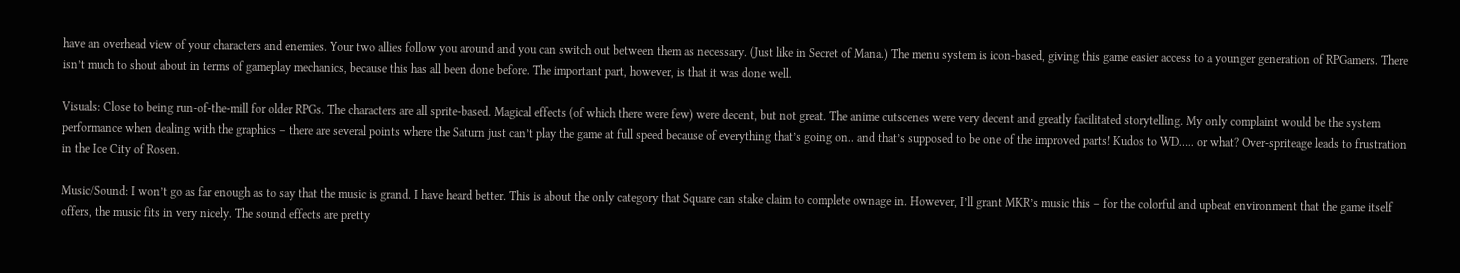have an overhead view of your characters and enemies. Your two allies follow you around and you can switch out between them as necessary. (Just like in Secret of Mana.) The menu system is icon-based, giving this game easier access to a younger generation of RPGamers. There isn’t much to shout about in terms of gameplay mechanics, because this has all been done before. The important part, however, is that it was done well.

Visuals: Close to being run-of-the-mill for older RPGs. The characters are all sprite-based. Magical effects (of which there were few) were decent, but not great. The anime cutscenes were very decent and greatly facilitated storytelling. My only complaint would be the system performance when dealing with the graphics – there are several points where the Saturn just can’t play the game at full speed because of everything that’s going on.. and that’s supposed to be one of the improved parts! Kudos to WD….. or what? Over-spriteage leads to frustration in the Ice City of Rosen.

Music/Sound: I won’t go as far enough as to say that the music is grand. I have heard better. This is about the only category that Square can stake claim to complete ownage in. However, I’ll grant MKR’s music this – for the colorful and upbeat environment that the game itself offers, the music fits in very nicely. The sound effects are pretty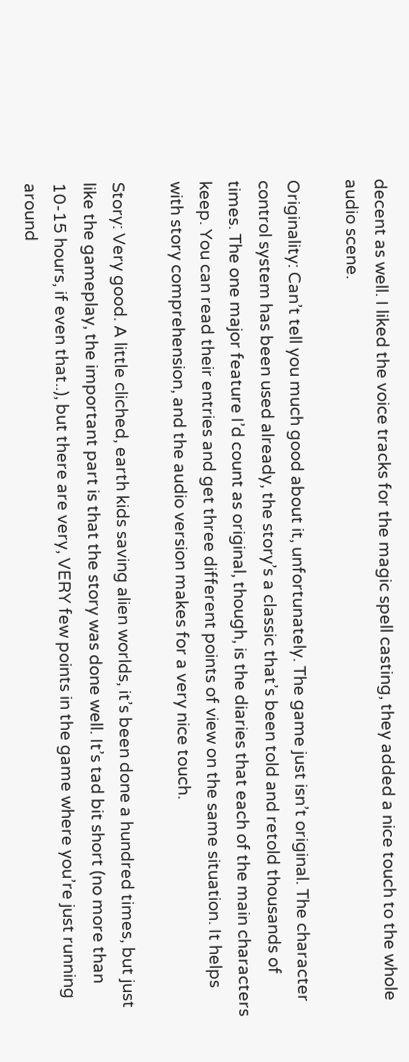decent as well. I liked the voice tracks for the magic spell casting, they added a nice touch to the whole audio scene.

Originality: Can’t tell you much good about it, unfortunately. The game just isn’t original. The character control system has been used already, the story’s a classic that’s been told and retold thousands of times. The one major feature I’d count as original, though, is the diaries that each of the main characters keep. You can read their entries and get three different points of view on the same situation. It helps with story comprehension, and the audio version makes for a very nice touch.

Story: Very good. A little cliched, earth kids saving alien worlds, it’s been done a hundred times, but just like the gameplay, the important part is that the story was done well. It’s tad bit short (no more than 10-15 hours, if even that..), but there are very, VERY few points in the game where you’re just running around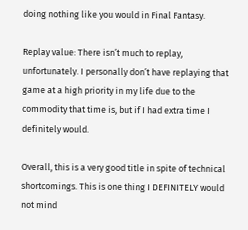doing nothing like you would in Final Fantasy.

Replay value: There isn’t much to replay, unfortunately. I personally don’t have replaying that game at a high priority in my life due to the commodity that time is, but if I had extra time I definitely would.

Overall, this is a very good title in spite of technical shortcomings. This is one thing I DEFINITELY would not mind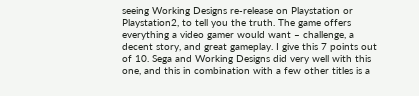seeing Working Designs re-release on Playstation or Playstation2, to tell you the truth. The game offers everything a video gamer would want – challenge, a decent story, and great gameplay. I give this 7 points out of 10. Sega and Working Designs did very well with this one, and this in combination with a few other titles is a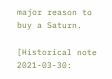major reason to buy a Saturn.

[Historical note 2021-03-30: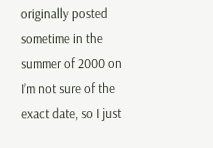originally posted sometime in the summer of 2000 on I’m not sure of the exact date, so I just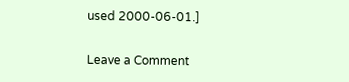used 2000-06-01.]

Leave a Comment